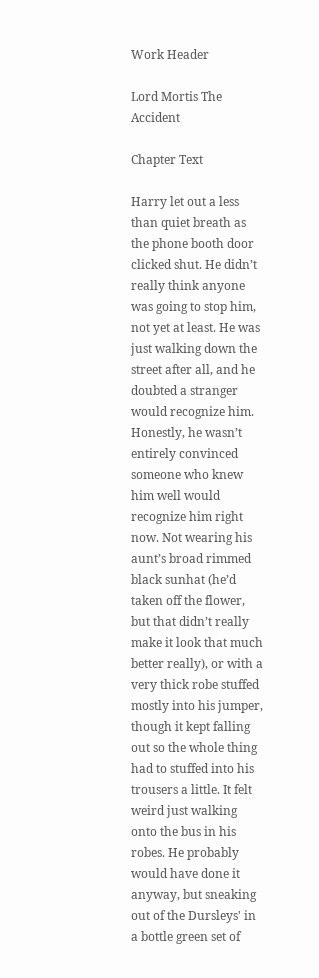Work Header

Lord Mortis The Accident

Chapter Text

Harry let out a less than quiet breath as the phone booth door clicked shut. He didn’t really think anyone was going to stop him, not yet at least. He was just walking down the street after all, and he doubted a stranger would recognize him. Honestly, he wasn’t entirely convinced someone who knew him well would recognize him right now. Not wearing his aunt’s broad rimmed black sunhat (he’d taken off the flower, but that didn’t really make it look that much better really), or with a very thick robe stuffed mostly into his jumper, though it kept falling out so the whole thing had to stuffed into his trousers a little. It felt weird just walking onto the bus in his robes. He probably would have done it anyway, but sneaking out of the Dursleys' in a bottle green set of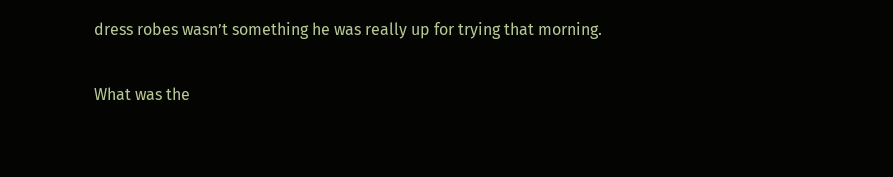dress robes wasn’t something he was really up for trying that morning.

What was the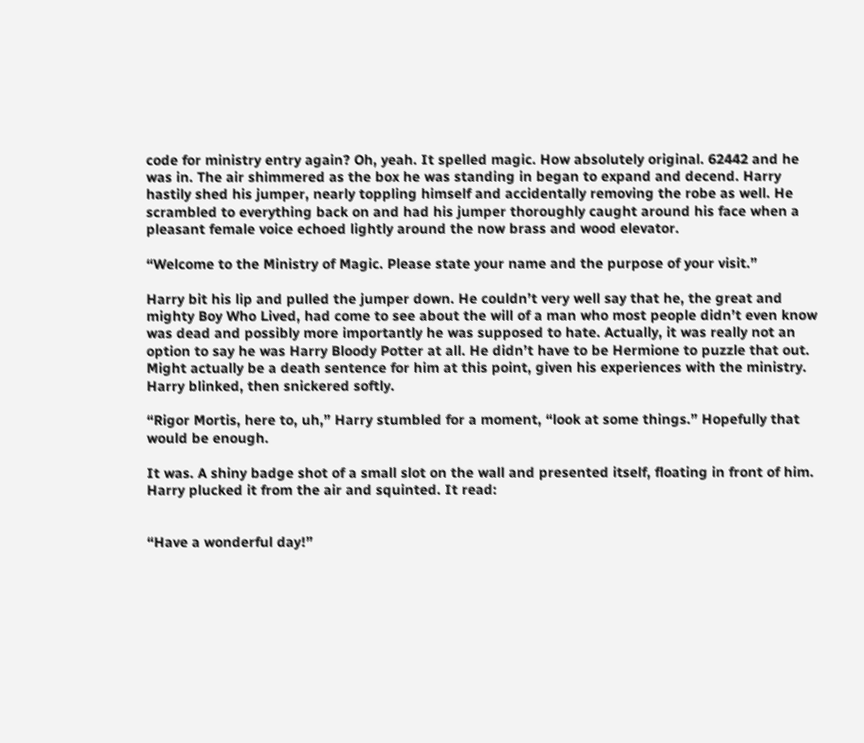code for ministry entry again? Oh, yeah. It spelled magic. How absolutely original. 62442 and he was in. The air shimmered as the box he was standing in began to expand and decend. Harry hastily shed his jumper, nearly toppling himself and accidentally removing the robe as well. He scrambled to everything back on and had his jumper thoroughly caught around his face when a pleasant female voice echoed lightly around the now brass and wood elevator.

“Welcome to the Ministry of Magic. Please state your name and the purpose of your visit.”

Harry bit his lip and pulled the jumper down. He couldn’t very well say that he, the great and mighty Boy Who Lived, had come to see about the will of a man who most people didn’t even know was dead and possibly more importantly he was supposed to hate. Actually, it was really not an option to say he was Harry Bloody Potter at all. He didn’t have to be Hermione to puzzle that out. Might actually be a death sentence for him at this point, given his experiences with the ministry. Harry blinked, then snickered softly.

“Rigor Mortis, here to, uh,” Harry stumbled for a moment, “look at some things.” Hopefully that would be enough.

It was. A shiny badge shot of a small slot on the wall and presented itself, floating in front of him. Harry plucked it from the air and squinted. It read:


“Have a wonderful day!”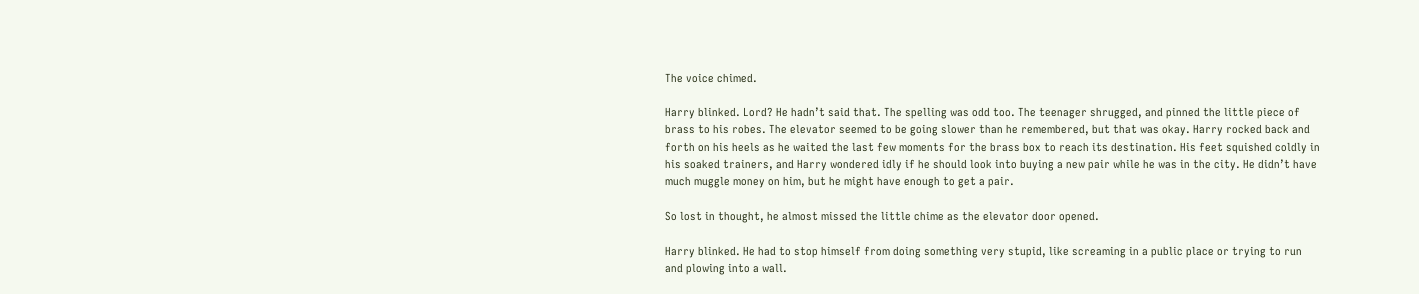The voice chimed.

Harry blinked. Lord? He hadn’t said that. The spelling was odd too. The teenager shrugged, and pinned the little piece of brass to his robes. The elevator seemed to be going slower than he remembered, but that was okay. Harry rocked back and forth on his heels as he waited the last few moments for the brass box to reach its destination. His feet squished coldly in his soaked trainers, and Harry wondered idly if he should look into buying a new pair while he was in the city. He didn’t have much muggle money on him, but he might have enough to get a pair.

So lost in thought, he almost missed the little chime as the elevator door opened.

Harry blinked. He had to stop himself from doing something very stupid, like screaming in a public place or trying to run and plowing into a wall.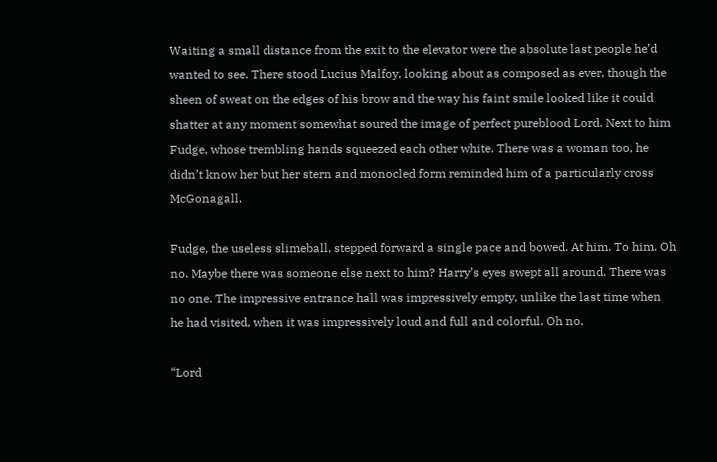Waiting a small distance from the exit to the elevator were the absolute last people he’d wanted to see. There stood Lucius Malfoy, looking about as composed as ever, though the sheen of sweat on the edges of his brow and the way his faint smile looked like it could shatter at any moment somewhat soured the image of perfect pureblood Lord. Next to him Fudge, whose trembling hands squeezed each other white. There was a woman too, he didn’t know her but her stern and monocled form reminded him of a particularly cross McGonagall.

Fudge, the useless slimeball, stepped forward a single pace and bowed. At him. To him. Oh no. Maybe there was someone else next to him? Harry’s eyes swept all around. There was no one. The impressive entrance hall was impressively empty, unlike the last time when he had visited, when it was impressively loud and full and colorful. Oh no.

“Lord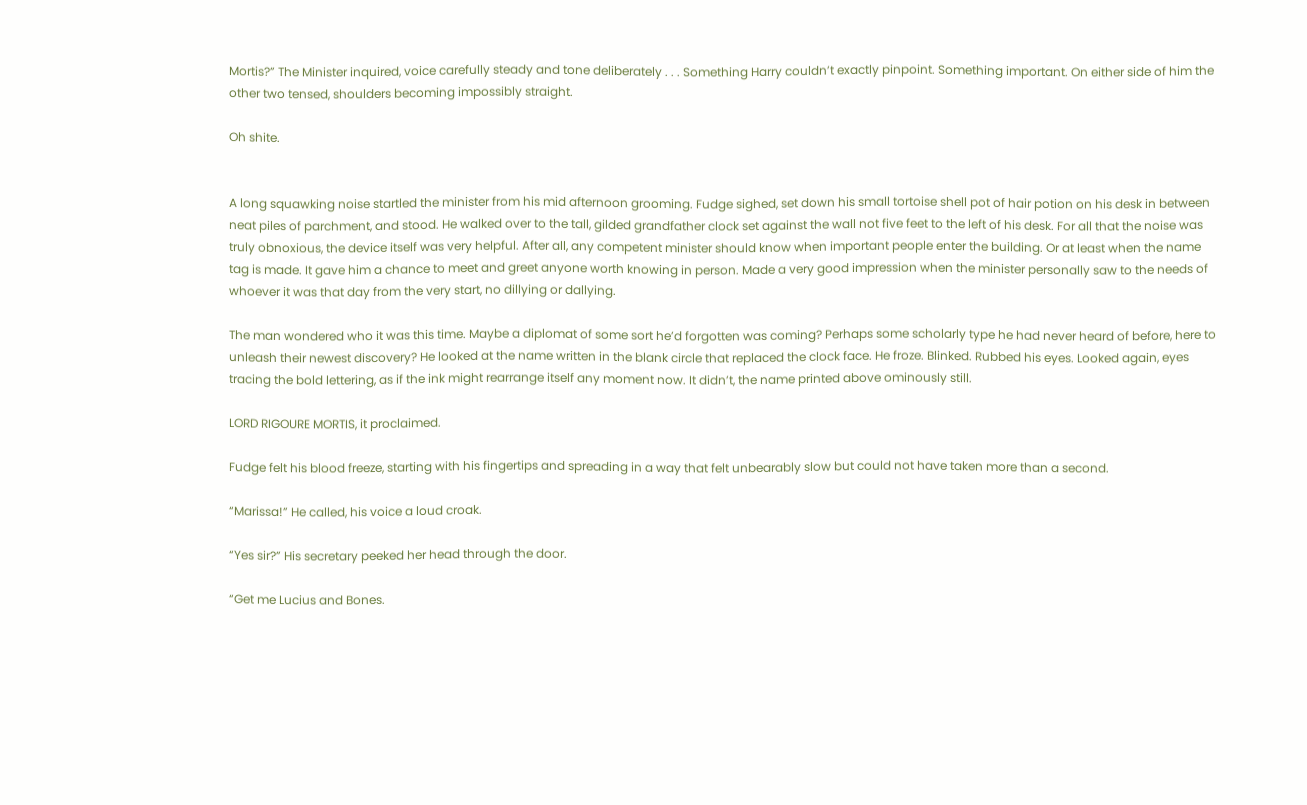Mortis?” The Minister inquired, voice carefully steady and tone deliberately . . . Something Harry couldn’t exactly pinpoint. Something important. On either side of him the other two tensed, shoulders becoming impossibly straight.

Oh shite.


A long squawking noise startled the minister from his mid afternoon grooming. Fudge sighed, set down his small tortoise shell pot of hair potion on his desk in between neat piles of parchment, and stood. He walked over to the tall, gilded grandfather clock set against the wall not five feet to the left of his desk. For all that the noise was truly obnoxious, the device itself was very helpful. After all, any competent minister should know when important people enter the building. Or at least when the name tag is made. It gave him a chance to meet and greet anyone worth knowing in person. Made a very good impression when the minister personally saw to the needs of whoever it was that day from the very start, no dillying or dallying.

The man wondered who it was this time. Maybe a diplomat of some sort he’d forgotten was coming? Perhaps some scholarly type he had never heard of before, here to unleash their newest discovery? He looked at the name written in the blank circle that replaced the clock face. He froze. Blinked. Rubbed his eyes. Looked again, eyes tracing the bold lettering, as if the ink might rearrange itself any moment now. It didn’t, the name printed above ominously still.

LORD RIGOURE MORTIS, it proclaimed.

Fudge felt his blood freeze, starting with his fingertips and spreading in a way that felt unbearably slow but could not have taken more than a second.

“Marissa!” He called, his voice a loud croak.

“Yes sir?” His secretary peeked her head through the door.

“Get me Lucius and Bones.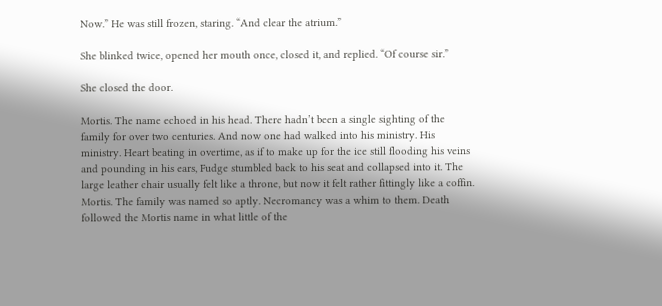Now.” He was still frozen, staring. “And clear the atrium.”

She blinked twice, opened her mouth once, closed it, and replied. “Of course sir.”

She closed the door.

Mortis. The name echoed in his head. There hadn’t been a single sighting of the family for over two centuries. And now one had walked into his ministry. His ministry. Heart beating in overtime, as if to make up for the ice still flooding his veins and pounding in his ears, Fudge stumbled back to his seat and collapsed into it. The large leather chair usually felt like a throne, but now it felt rather fittingly like a coffin. Mortis. The family was named so aptly. Necromancy was a whim to them. Death followed the Mortis name in what little of the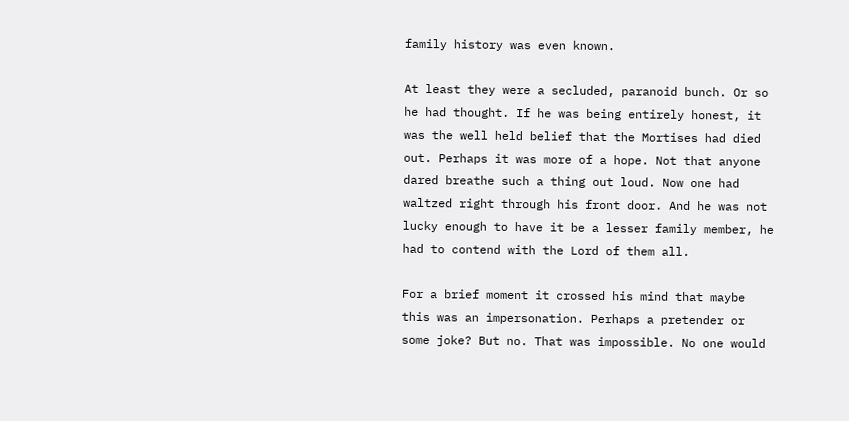family history was even known.

At least they were a secluded, paranoid bunch. Or so he had thought. If he was being entirely honest, it was the well held belief that the Mortises had died out. Perhaps it was more of a hope. Not that anyone dared breathe such a thing out loud. Now one had waltzed right through his front door. And he was not lucky enough to have it be a lesser family member, he had to contend with the Lord of them all.

For a brief moment it crossed his mind that maybe this was an impersonation. Perhaps a pretender or some joke? But no. That was impossible. No one would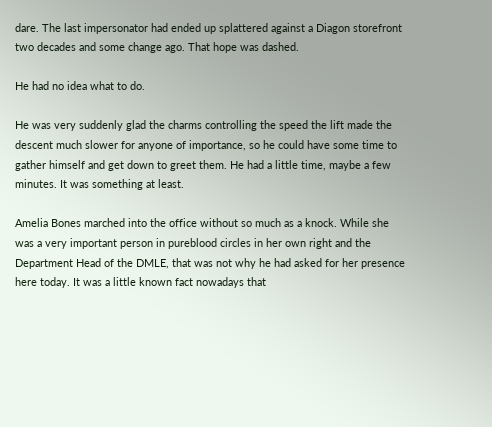dare. The last impersonator had ended up splattered against a Diagon storefront two decades and some change ago. That hope was dashed.

He had no idea what to do.

He was very suddenly glad the charms controlling the speed the lift made the descent much slower for anyone of importance, so he could have some time to gather himself and get down to greet them. He had a little time, maybe a few minutes. It was something at least.

Amelia Bones marched into the office without so much as a knock. While she was a very important person in pureblood circles in her own right and the Department Head of the DMLE, that was not why he had asked for her presence here today. It was a little known fact nowadays that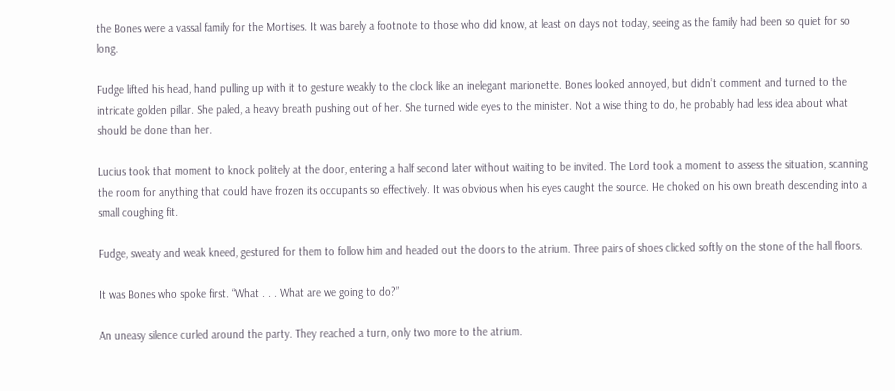the Bones were a vassal family for the Mortises. It was barely a footnote to those who did know, at least on days not today, seeing as the family had been so quiet for so long.

Fudge lifted his head, hand pulling up with it to gesture weakly to the clock like an inelegant marionette. Bones looked annoyed, but didn’t comment and turned to the intricate golden pillar. She paled, a heavy breath pushing out of her. She turned wide eyes to the minister. Not a wise thing to do, he probably had less idea about what should be done than her.

Lucius took that moment to knock politely at the door, entering a half second later without waiting to be invited. The Lord took a moment to assess the situation, scanning the room for anything that could have frozen its occupants so effectively. It was obvious when his eyes caught the source. He choked on his own breath descending into a small coughing fit.

Fudge, sweaty and weak kneed, gestured for them to follow him and headed out the doors to the atrium. Three pairs of shoes clicked softly on the stone of the hall floors.

It was Bones who spoke first. “What . . . What are we going to do?”

An uneasy silence curled around the party. They reached a turn, only two more to the atrium.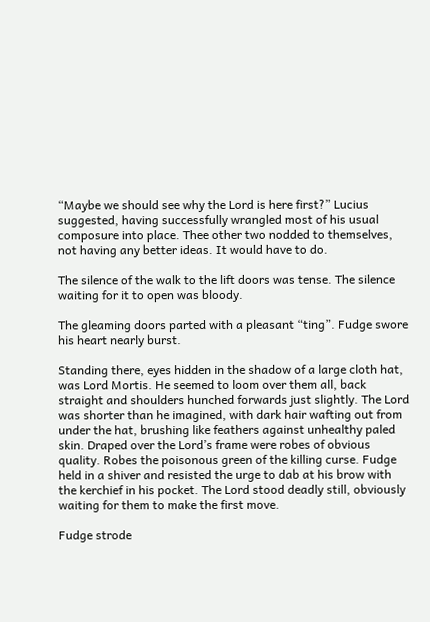“Maybe we should see why the Lord is here first?” Lucius suggested, having successfully wrangled most of his usual composure into place. Thee other two nodded to themselves, not having any better ideas. It would have to do.

The silence of the walk to the lift doors was tense. The silence waiting for it to open was bloody.

The gleaming doors parted with a pleasant “ting”. Fudge swore his heart nearly burst.

Standing there, eyes hidden in the shadow of a large cloth hat, was Lord Mortis. He seemed to loom over them all, back straight and shoulders hunched forwards just slightly. The Lord was shorter than he imagined, with dark hair wafting out from under the hat, brushing like feathers against unhealthy paled skin. Draped over the Lord’s frame were robes of obvious quality. Robes the poisonous green of the killing curse. Fudge held in a shiver and resisted the urge to dab at his brow with the kerchief in his pocket. The Lord stood deadly still, obviously waiting for them to make the first move.

Fudge strode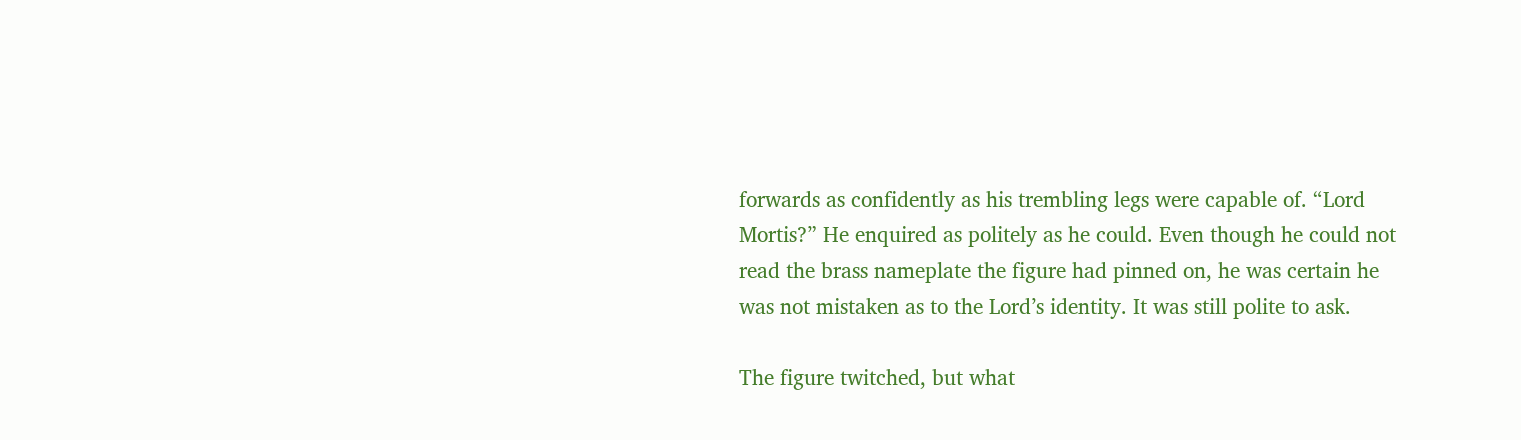forwards as confidently as his trembling legs were capable of. “Lord Mortis?” He enquired as politely as he could. Even though he could not read the brass nameplate the figure had pinned on, he was certain he was not mistaken as to the Lord’s identity. It was still polite to ask.

The figure twitched, but what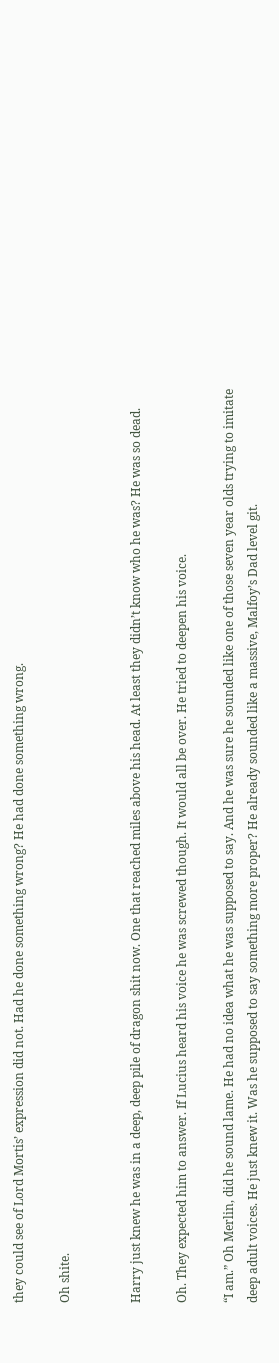they could see of Lord Mortis’ expression did not. Had he done something wrong? He had done something wrong.

Oh shite.


Harry just knew he was in a deep, deep pile of dragon shit now. One that reached miles above his head. At least they didn’t know who he was? He was so dead.

Oh. They expected him to answer. If Lucius heard his voice he was screwed though. It would all be over. He tried to deepen his voice.

“I am.” Oh Merlin, did he sound lame. He had no idea what he was supposed to say. And he was sure he sounded like one of those seven year olds trying to imitate deep adult voices. He just knew it. Was he supposed to say something more proper? He already sounded like a massive, Malfoy’s Dad level git.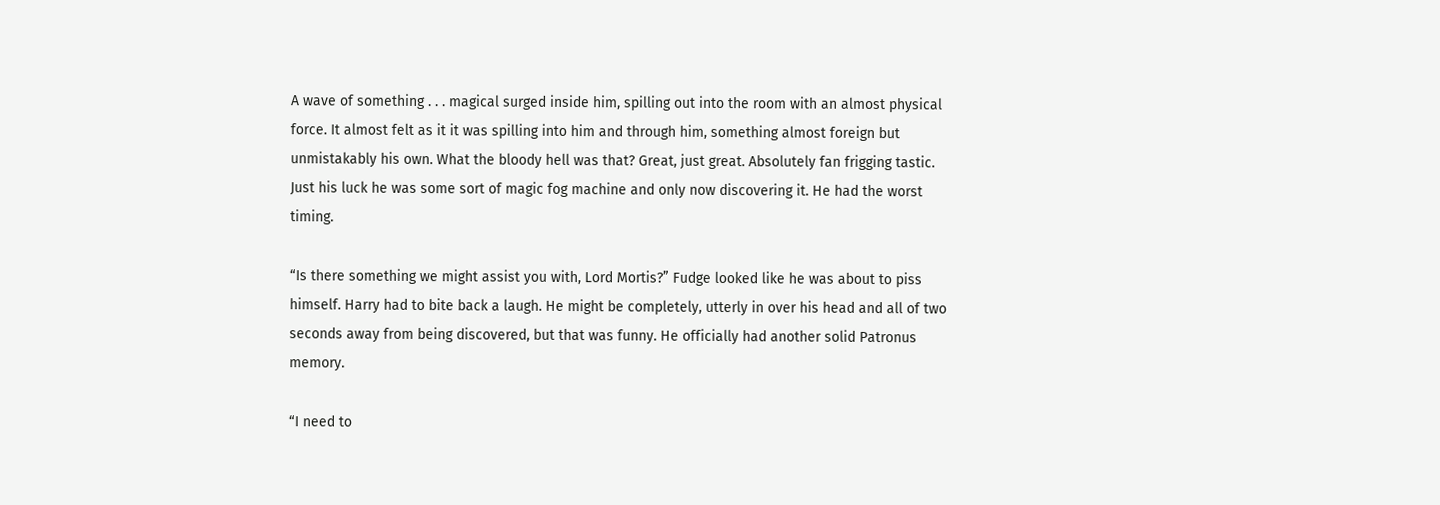A wave of something . . . magical surged inside him, spilling out into the room with an almost physical force. It almost felt as it it was spilling into him and through him, something almost foreign but unmistakably his own. What the bloody hell was that? Great, just great. Absolutely fan frigging tastic. Just his luck he was some sort of magic fog machine and only now discovering it. He had the worst timing.

“Is there something we might assist you with, Lord Mortis?” Fudge looked like he was about to piss himself. Harry had to bite back a laugh. He might be completely, utterly in over his head and all of two seconds away from being discovered, but that was funny. He officially had another solid Patronus memory.

“I need to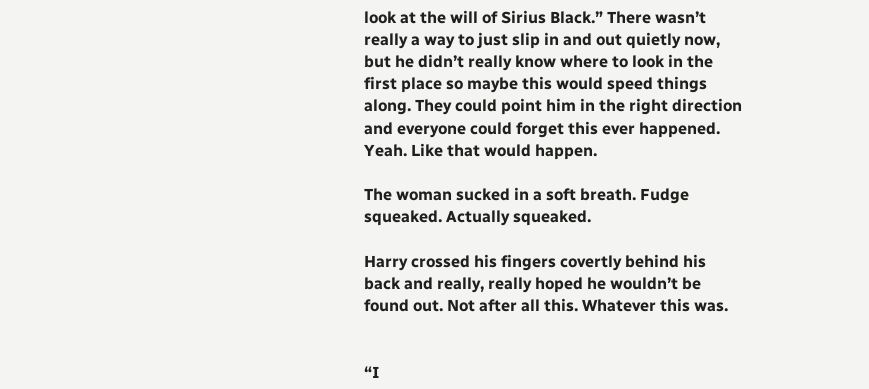look at the will of Sirius Black.” There wasn’t really a way to just slip in and out quietly now, but he didn’t really know where to look in the first place so maybe this would speed things along. They could point him in the right direction and everyone could forget this ever happened. Yeah. Like that would happen.

The woman sucked in a soft breath. Fudge squeaked. Actually squeaked.

Harry crossed his fingers covertly behind his back and really, really hoped he wouldn’t be found out. Not after all this. Whatever this was.


“I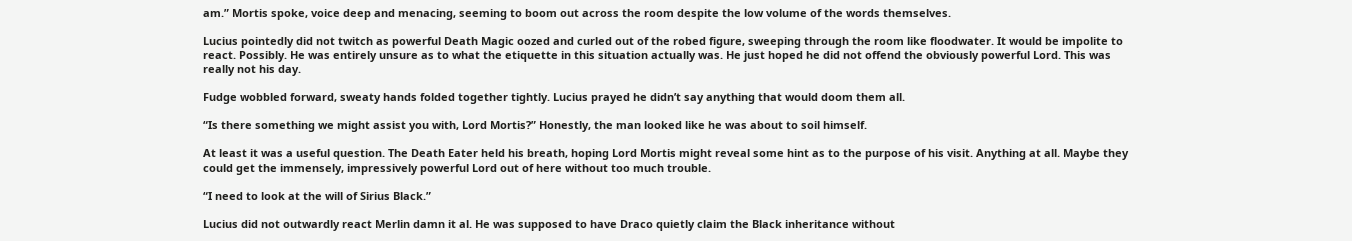am.” Mortis spoke, voice deep and menacing, seeming to boom out across the room despite the low volume of the words themselves.

Lucius pointedly did not twitch as powerful Death Magic oozed and curled out of the robed figure, sweeping through the room like floodwater. It would be impolite to react. Possibly. He was entirely unsure as to what the etiquette in this situation actually was. He just hoped he did not offend the obviously powerful Lord. This was really not his day.

Fudge wobbled forward, sweaty hands folded together tightly. Lucius prayed he didn’t say anything that would doom them all.

“Is there something we might assist you with, Lord Mortis?” Honestly, the man looked like he was about to soil himself.

At least it was a useful question. The Death Eater held his breath, hoping Lord Mortis might reveal some hint as to the purpose of his visit. Anything at all. Maybe they could get the immensely, impressively powerful Lord out of here without too much trouble.

“I need to look at the will of Sirius Black.”

Lucius did not outwardly react Merlin damn it al. He was supposed to have Draco quietly claim the Black inheritance without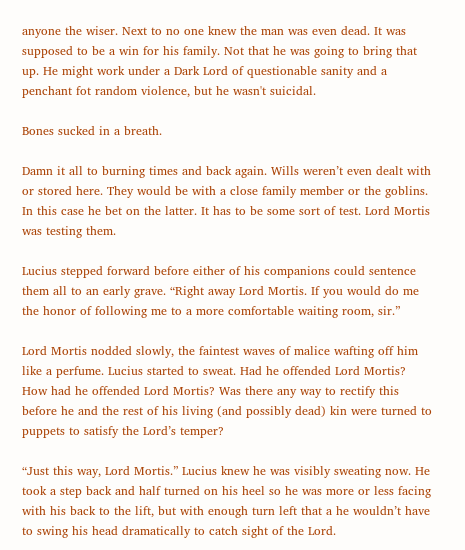anyone the wiser. Next to no one knew the man was even dead. It was supposed to be a win for his family. Not that he was going to bring that up. He might work under a Dark Lord of questionable sanity and a penchant fot random violence, but he wasn't suicidal.

Bones sucked in a breath.

Damn it all to burning times and back again. Wills weren’t even dealt with or stored here. They would be with a close family member or the goblins. In this case he bet on the latter. It has to be some sort of test. Lord Mortis was testing them.

Lucius stepped forward before either of his companions could sentence them all to an early grave. “Right away Lord Mortis. If you would do me the honor of following me to a more comfortable waiting room, sir.”

Lord Mortis nodded slowly, the faintest waves of malice wafting off him like a perfume. Lucius started to sweat. Had he offended Lord Mortis? How had he offended Lord Mortis? Was there any way to rectify this before he and the rest of his living (and possibly dead) kin were turned to puppets to satisfy the Lord’s temper?

“Just this way, Lord Mortis.” Lucius knew he was visibly sweating now. He took a step back and half turned on his heel so he was more or less facing with his back to the lift, but with enough turn left that a he wouldn’t have to swing his head dramatically to catch sight of the Lord.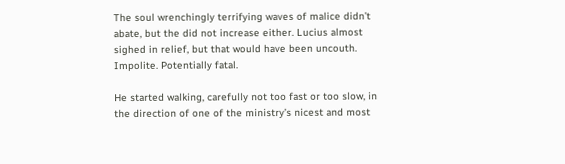The soul wrenchingly terrifying waves of malice didn’t abate, but the did not increase either. Lucius almost sighed in relief, but that would have been uncouth. Impolite. Potentially fatal.

He started walking, carefully not too fast or too slow, in the direction of one of the ministry’s nicest and most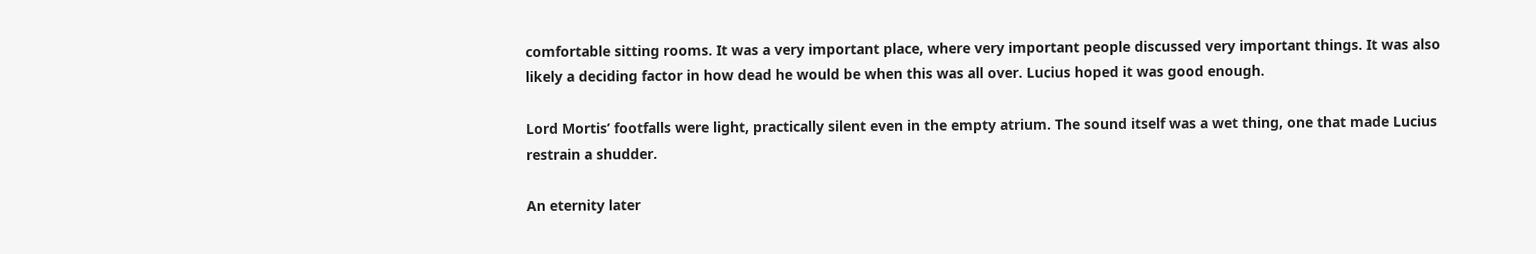comfortable sitting rooms. It was a very important place, where very important people discussed very important things. It was also likely a deciding factor in how dead he would be when this was all over. Lucius hoped it was good enough.

Lord Mortis’ footfalls were light, practically silent even in the empty atrium. The sound itself was a wet thing, one that made Lucius restrain a shudder.

An eternity later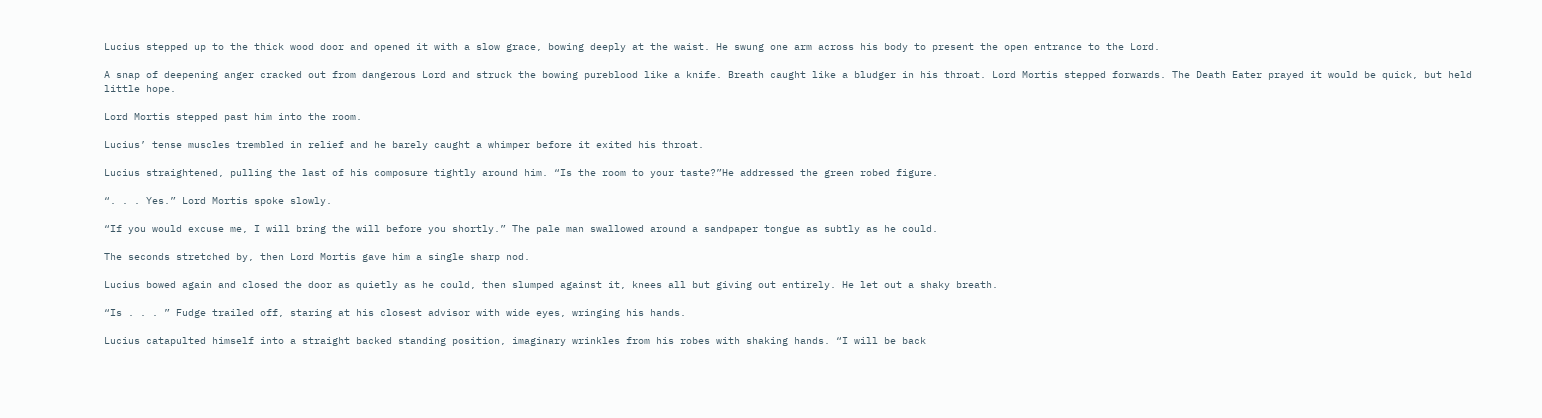Lucius stepped up to the thick wood door and opened it with a slow grace, bowing deeply at the waist. He swung one arm across his body to present the open entrance to the Lord.

A snap of deepening anger cracked out from dangerous Lord and struck the bowing pureblood like a knife. Breath caught like a bludger in his throat. Lord Mortis stepped forwards. The Death Eater prayed it would be quick, but held little hope.

Lord Mortis stepped past him into the room.

Lucius’ tense muscles trembled in relief and he barely caught a whimper before it exited his throat.

Lucius straightened, pulling the last of his composure tightly around him. “Is the room to your taste?”He addressed the green robed figure.

“. . . Yes.” Lord Mortis spoke slowly.

“If you would excuse me, I will bring the will before you shortly.” The pale man swallowed around a sandpaper tongue as subtly as he could.

The seconds stretched by, then Lord Mortis gave him a single sharp nod.

Lucius bowed again and closed the door as quietly as he could, then slumped against it, knees all but giving out entirely. He let out a shaky breath.

“Is . . . ” Fudge trailed off, staring at his closest advisor with wide eyes, wringing his hands.

Lucius catapulted himself into a straight backed standing position, imaginary wrinkles from his robes with shaking hands. “I will be back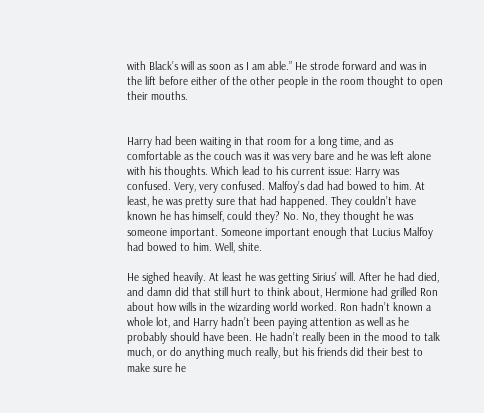with Black’s will as soon as I am able.” He strode forward and was in the lift before either of the other people in the room thought to open their mouths.


Harry had been waiting in that room for a long time, and as comfortable as the couch was it was very bare and he was left alone with his thoughts. Which lead to his current issue: Harry was confused. Very, very confused. Malfoy’s dad had bowed to him. At least, he was pretty sure that had happened. They couldn’t have known he has himself, could they? No. No, they thought he was someone important. Someone important enough that Lucius Malfoy had bowed to him. Well, shite.

He sighed heavily. At least he was getting Sirius’ will. After he had died, and damn did that still hurt to think about, Hermione had grilled Ron about how wills in the wizarding world worked. Ron hadn’t known a whole lot, and Harry hadn’t been paying attention as well as he probably should have been. He hadn’t really been in the mood to talk much, or do anything much really, but his friends did their best to make sure he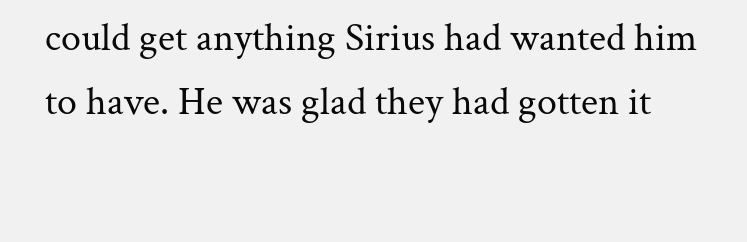could get anything Sirius had wanted him to have. He was glad they had gotten it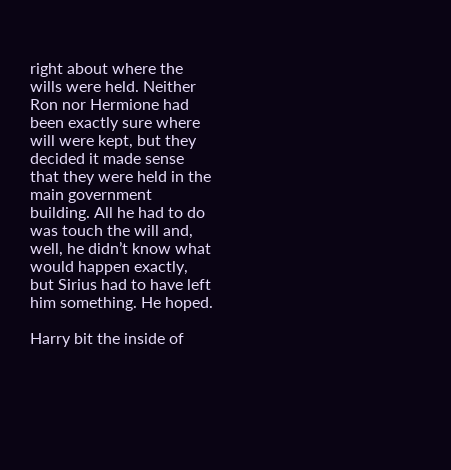right about where the wills were held. Neither Ron nor Hermione had been exactly sure where will were kept, but they decided it made sense that they were held in the main government building. All he had to do was touch the will and, well, he didn’t know what would happen exactly, but Sirius had to have left him something. He hoped.

Harry bit the inside of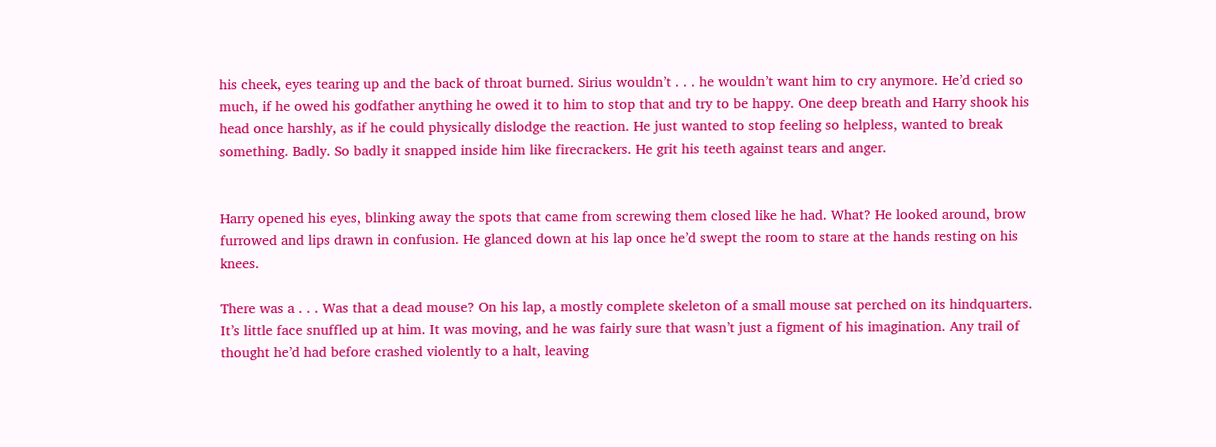his cheek, eyes tearing up and the back of throat burned. Sirius wouldn’t . . . he wouldn’t want him to cry anymore. He’d cried so much, if he owed his godfather anything he owed it to him to stop that and try to be happy. One deep breath and Harry shook his head once harshly, as if he could physically dislodge the reaction. He just wanted to stop feeling so helpless, wanted to break something. Badly. So badly it snapped inside him like firecrackers. He grit his teeth against tears and anger.


Harry opened his eyes, blinking away the spots that came from screwing them closed like he had. What? He looked around, brow furrowed and lips drawn in confusion. He glanced down at his lap once he’d swept the room to stare at the hands resting on his knees.

There was a . . . Was that a dead mouse? On his lap, a mostly complete skeleton of a small mouse sat perched on its hindquarters. It’s little face snuffled up at him. It was moving, and he was fairly sure that wasn’t just a figment of his imagination. Any trail of thought he’d had before crashed violently to a halt, leaving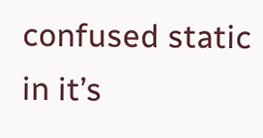confused static in it’s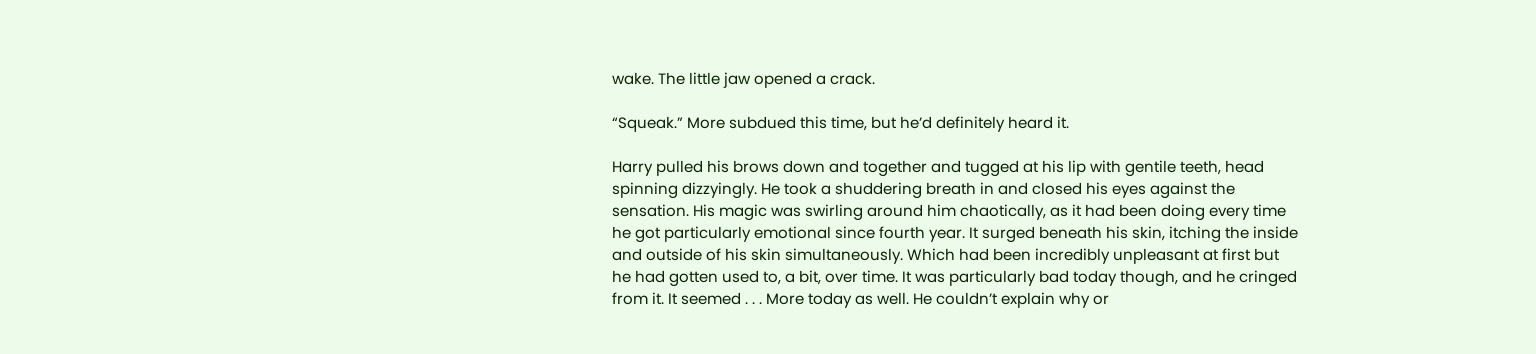wake. The little jaw opened a crack.

“Squeak.” More subdued this time, but he’d definitely heard it.

Harry pulled his brows down and together and tugged at his lip with gentile teeth, head spinning dizzyingly. He took a shuddering breath in and closed his eyes against the sensation. His magic was swirling around him chaotically, as it had been doing every time he got particularly emotional since fourth year. It surged beneath his skin, itching the inside and outside of his skin simultaneously. Which had been incredibly unpleasant at first but he had gotten used to, a bit, over time. It was particularly bad today though, and he cringed from it. It seemed . . . More today as well. He couldn’t explain why or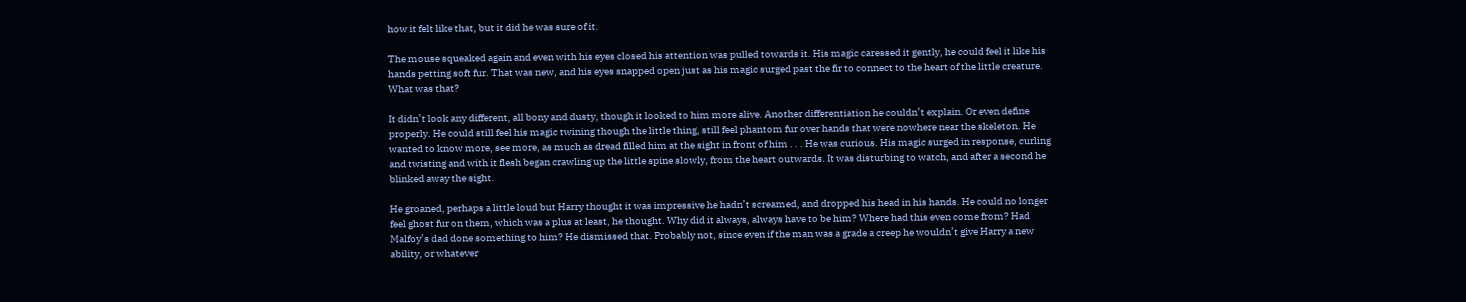how it felt like that, but it did he was sure of it.

The mouse squeaked again and even with his eyes closed his attention was pulled towards it. His magic caressed it gently, he could feel it like his hands petting soft fur. That was new, and his eyes snapped open just as his magic surged past the fir to connect to the heart of the little creature. What was that?

It didn’t look any different, all bony and dusty, though it looked to him more alive. Another differentiation he couldn’t explain. Or even define properly. He could still feel his magic twining though the little thing, still feel phantom fur over hands that were nowhere near the skeleton. He wanted to know more, see more, as much as dread filled him at the sight in front of him . . . He was curious. His magic surged in response, curling and twisting and with it flesh began crawling up the little spine slowly, from the heart outwards. It was disturbing to watch, and after a second he blinked away the sight.

He groaned, perhaps a little loud but Harry thought it was impressive he hadn’t screamed, and dropped his head in his hands. He could no longer feel ghost fur on them, which was a plus at least, he thought. Why did it always, always have to be him? Where had this even come from? Had Malfoy’s dad done something to him? He dismissed that. Probably not, since even if the man was a grade a creep he wouldn’t give Harry a new ability, or whatever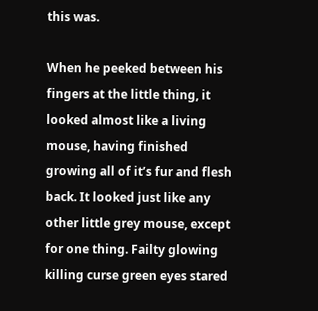this was.

When he peeked between his fingers at the little thing, it looked almost like a living mouse, having finished growing all of it’s fur and flesh back. It looked just like any other little grey mouse, except for one thing. Failty glowing killing curse green eyes stared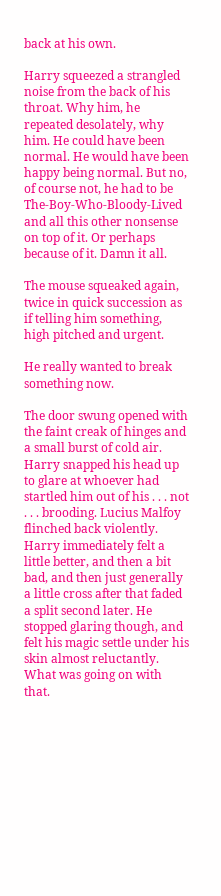back at his own.

Harry squeezed a strangled noise from the back of his throat. Why him, he repeated desolately, why him. He could have been normal. He would have been happy being normal. But no, of course not, he had to be The-Boy-Who-Bloody-Lived and all this other nonsense on top of it. Or perhaps because of it. Damn it all.

The mouse squeaked again, twice in quick succession as if telling him something, high pitched and urgent.

He really wanted to break something now.

The door swung opened with the faint creak of hinges and a small burst of cold air. Harry snapped his head up to glare at whoever had startled him out of his . . . not . . . brooding. Lucius Malfoy flinched back violently. Harry immediately felt a little better, and then a bit bad, and then just generally a little cross after that faded a split second later. He stopped glaring though, and felt his magic settle under his skin almost reluctantly. What was going on with that.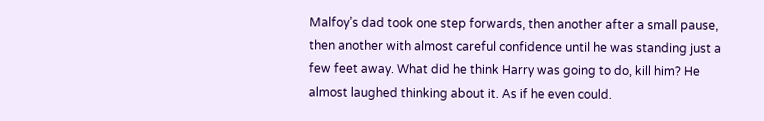Malfoy’s dad took one step forwards, then another after a small pause, then another with almost careful confidence until he was standing just a few feet away. What did he think Harry was going to do, kill him? He almost laughed thinking about it. As if he even could.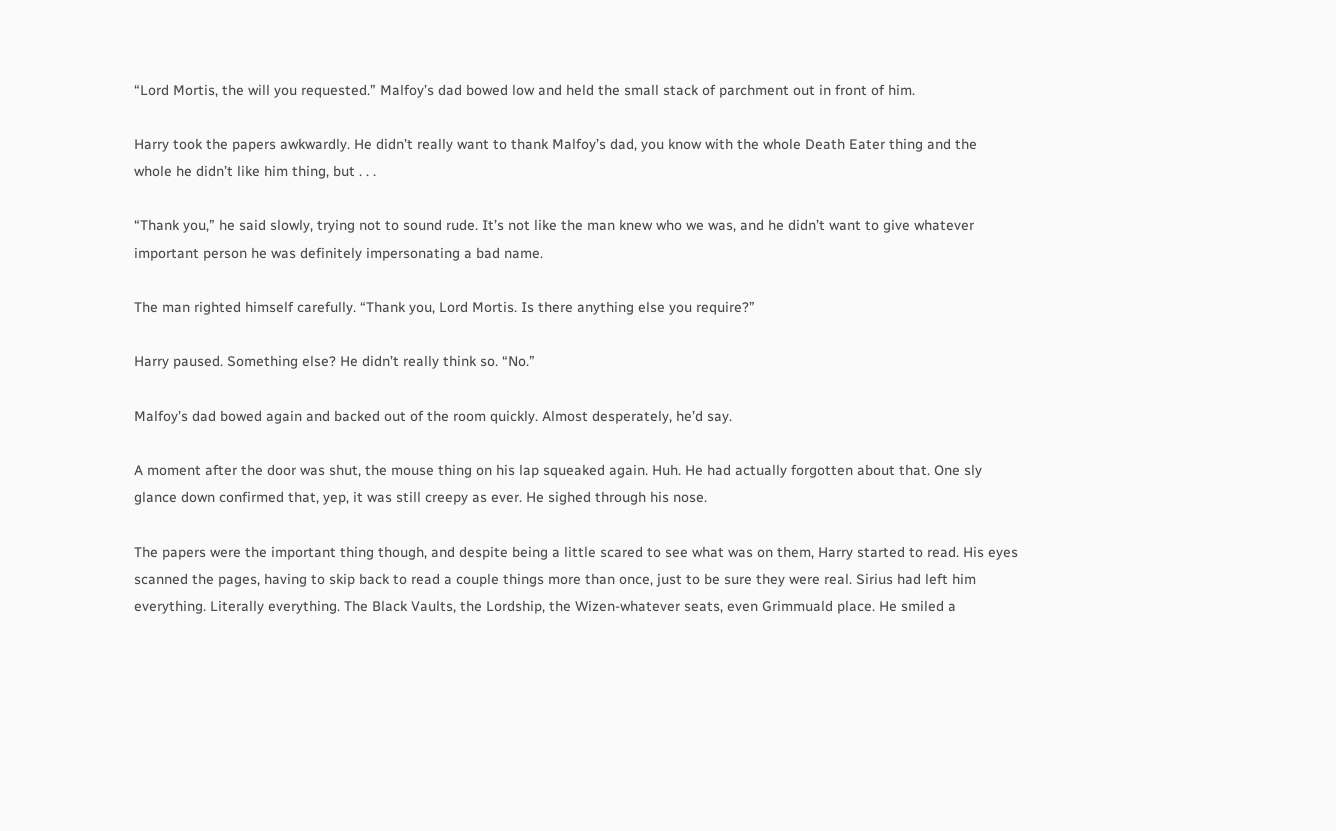“Lord Mortis, the will you requested.” Malfoy’s dad bowed low and held the small stack of parchment out in front of him.

Harry took the papers awkwardly. He didn’t really want to thank Malfoy’s dad, you know with the whole Death Eater thing and the whole he didn’t like him thing, but . . .

“Thank you,” he said slowly, trying not to sound rude. It’s not like the man knew who we was, and he didn’t want to give whatever important person he was definitely impersonating a bad name.

The man righted himself carefully. “Thank you, Lord Mortis. Is there anything else you require?”

Harry paused. Something else? He didn’t really think so. “No.”

Malfoy’s dad bowed again and backed out of the room quickly. Almost desperately, he’d say.

A moment after the door was shut, the mouse thing on his lap squeaked again. Huh. He had actually forgotten about that. One sly glance down confirmed that, yep, it was still creepy as ever. He sighed through his nose.

The papers were the important thing though, and despite being a little scared to see what was on them, Harry started to read. His eyes scanned the pages, having to skip back to read a couple things more than once, just to be sure they were real. Sirius had left him everything. Literally everything. The Black Vaults, the Lordship, the Wizen-whatever seats, even Grimmuald place. He smiled a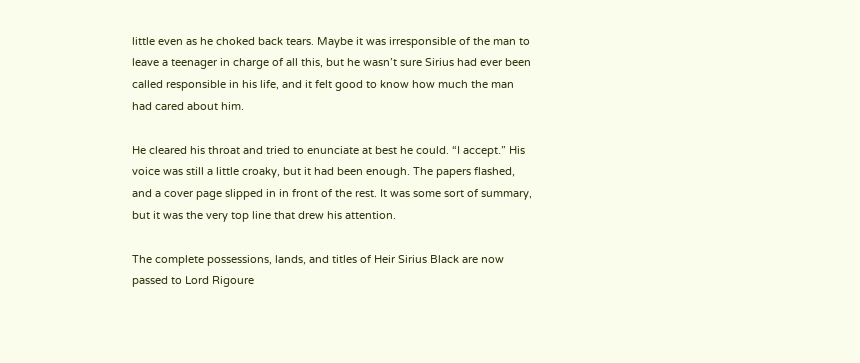little even as he choked back tears. Maybe it was irresponsible of the man to leave a teenager in charge of all this, but he wasn’t sure Sirius had ever been called responsible in his life, and it felt good to know how much the man had cared about him.

He cleared his throat and tried to enunciate at best he could. “I accept.” His voice was still a little croaky, but it had been enough. The papers flashed, and a cover page slipped in in front of the rest. It was some sort of summary, but it was the very top line that drew his attention.

The complete possessions, lands, and titles of Heir Sirius Black are now passed to Lord Rigoure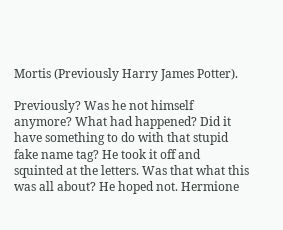Mortis (Previously Harry James Potter).

Previously? Was he not himself anymore? What had happened? Did it have something to do with that stupid fake name tag? He took it off and squinted at the letters. Was that what this was all about? He hoped not. Hermione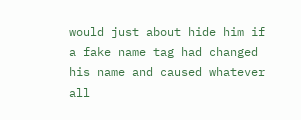would just about hide him if a fake name tag had changed his name and caused whatever all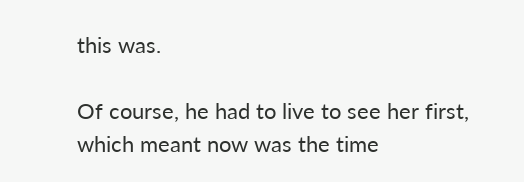this was.

Of course, he had to live to see her first, which meant now was the time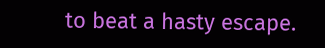to beat a hasty escape.